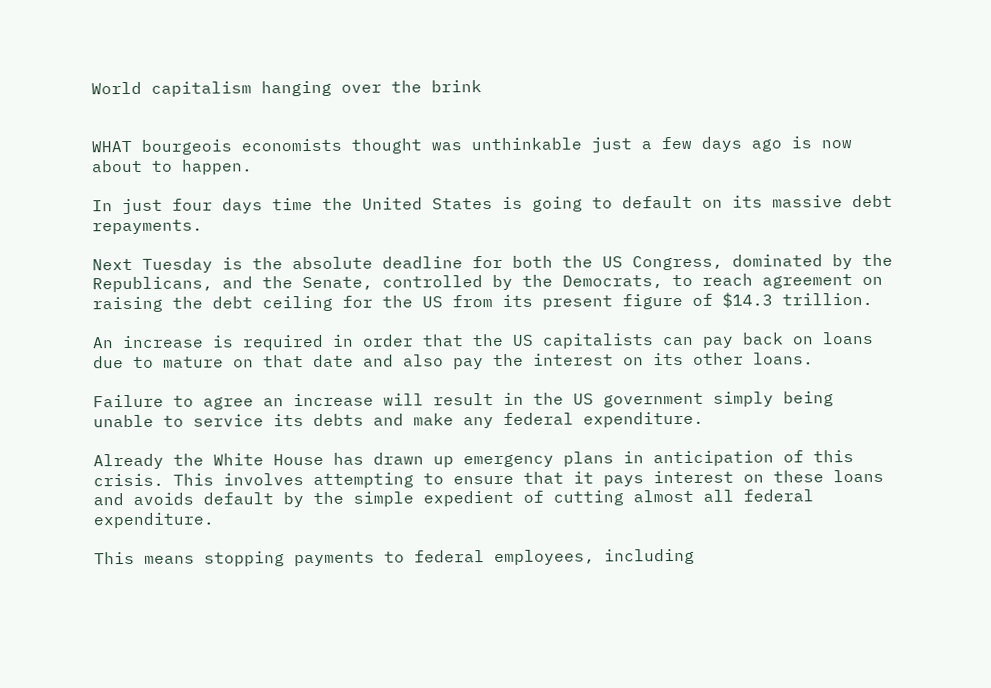World capitalism hanging over the brink


WHAT bourgeois economists thought was unthinkable just a few days ago is now about to happen.

In just four days time the United States is going to default on its massive debt repayments.

Next Tuesday is the absolute deadline for both the US Congress, dominated by the Republicans, and the Senate, controlled by the Democrats, to reach agreement on raising the debt ceiling for the US from its present figure of $14.3 trillion.

An increase is required in order that the US capitalists can pay back on loans due to mature on that date and also pay the interest on its other loans.

Failure to agree an increase will result in the US government simply being unable to service its debts and make any federal expenditure.

Already the White House has drawn up emergency plans in anticipation of this crisis. This involves attempting to ensure that it pays interest on these loans and avoids default by the simple expedient of cutting almost all federal expenditure.

This means stopping payments to federal employees, including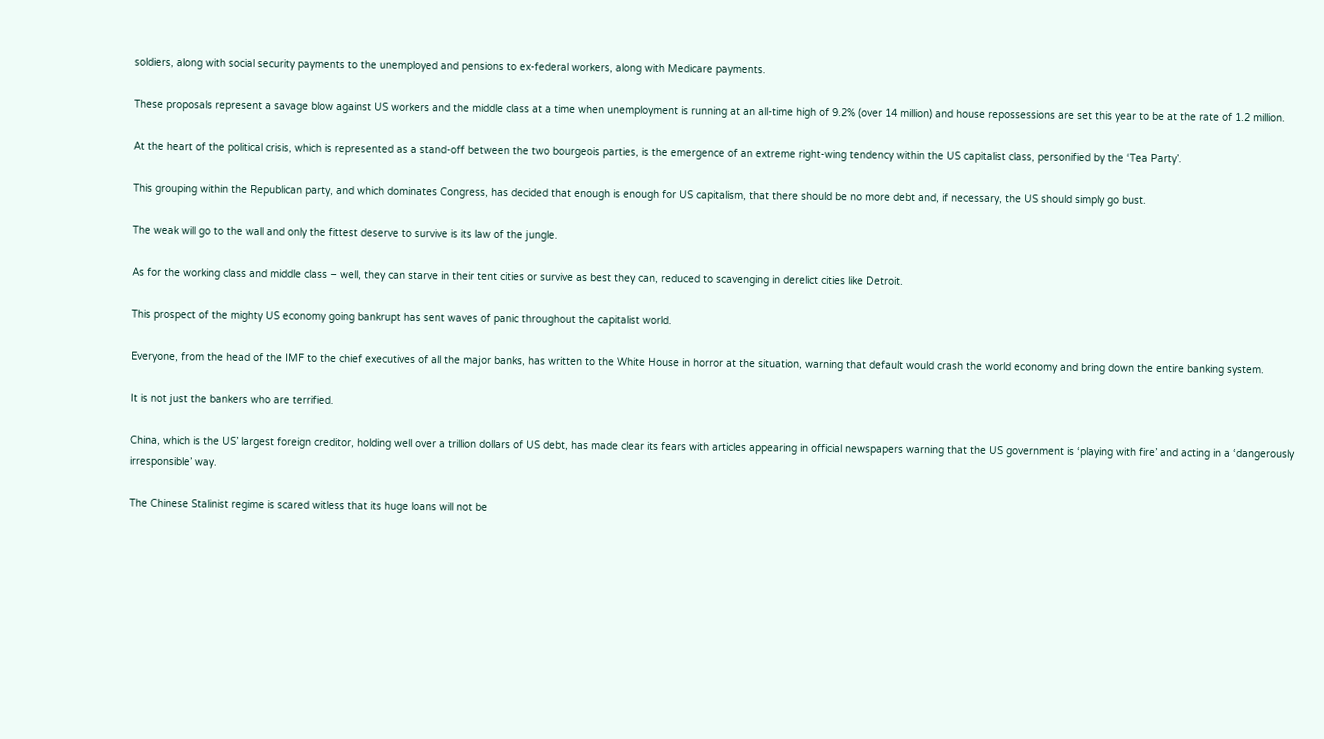soldiers, along with social security payments to the unemployed and pensions to ex-federal workers, along with Medicare payments.

These proposals represent a savage blow against US workers and the middle class at a time when unemployment is running at an all-time high of 9.2% (over 14 million) and house repossessions are set this year to be at the rate of 1.2 million.

At the heart of the political crisis, which is represented as a stand-off between the two bourgeois parties, is the emergence of an extreme right-wing tendency within the US capitalist class, personified by the ‘Tea Party’.

This grouping within the Republican party, and which dominates Congress, has decided that enough is enough for US capitalism, that there should be no more debt and, if necessary, the US should simply go bust.

The weak will go to the wall and only the fittest deserve to survive is its law of the jungle.

As for the working class and middle class – well, they can starve in their tent cities or survive as best they can, reduced to scavenging in derelict cities like Detroit.

This prospect of the mighty US economy going bankrupt has sent waves of panic throughout the capitalist world.

Everyone, from the head of the IMF to the chief executives of all the major banks, has written to the White House in horror at the situation, warning that default would crash the world economy and bring down the entire banking system.

It is not just the bankers who are terrified.

China, which is the US’ largest foreign creditor, holding well over a trillion dollars of US debt, has made clear its fears with articles appearing in official newspapers warning that the US government is ‘playing with fire’ and acting in a ‘dangerously irresponsible’ way.

The Chinese Stalinist regime is scared witless that its huge loans will not be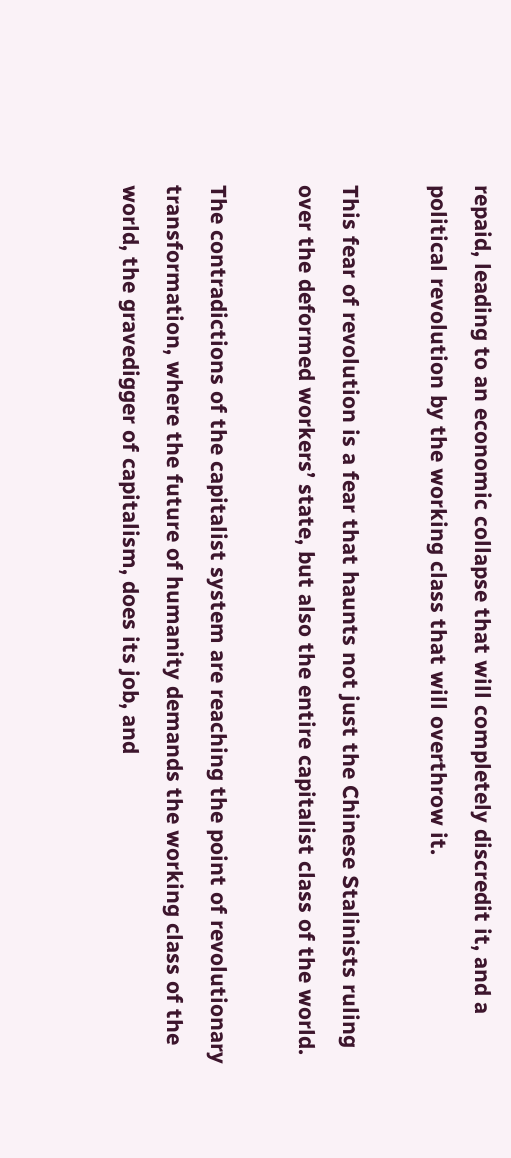repaid, leading to an economic collapse that will completely discredit it, and a political revolution by the working class that will overthrow it.

This fear of revolution is a fear that haunts not just the Chinese Stalinists ruling over the deformed workers’ state, but also the entire capitalist class of the world.

The contradictions of the capitalist system are reaching the point of revolutionary transformation, where the future of humanity demands the working class of the world, the gravedigger of capitalism, does its job, and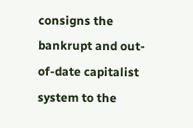consigns the bankrupt and out-of-date capitalist system to the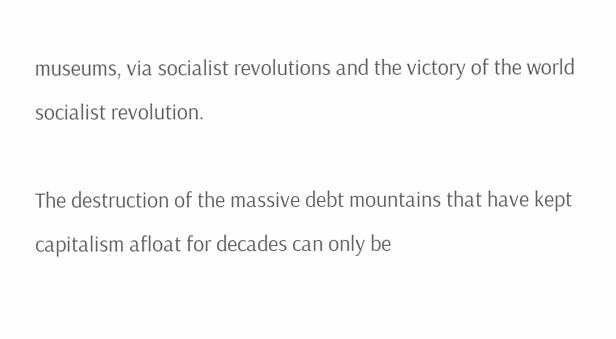museums, via socialist revolutions and the victory of the world socialist revolution.

The destruction of the massive debt mountains that have kept capitalism afloat for decades can only be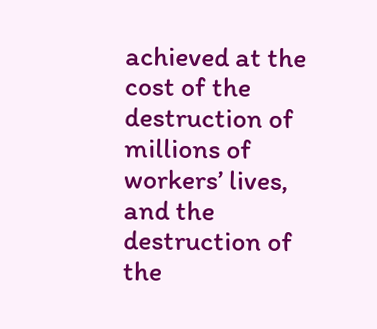achieved at the cost of the destruction of millions of workers’ lives, and the destruction of the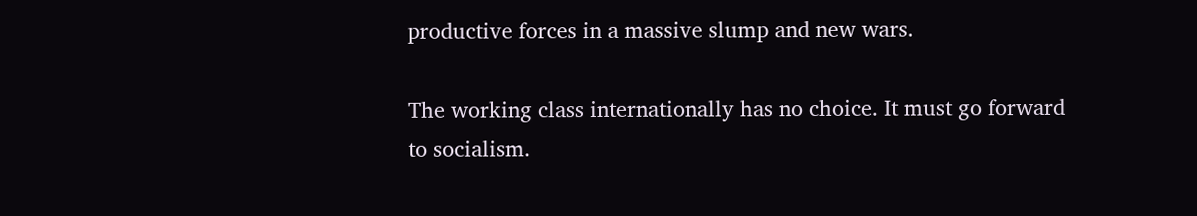productive forces in a massive slump and new wars.

The working class internationally has no choice. It must go forward to socialism.